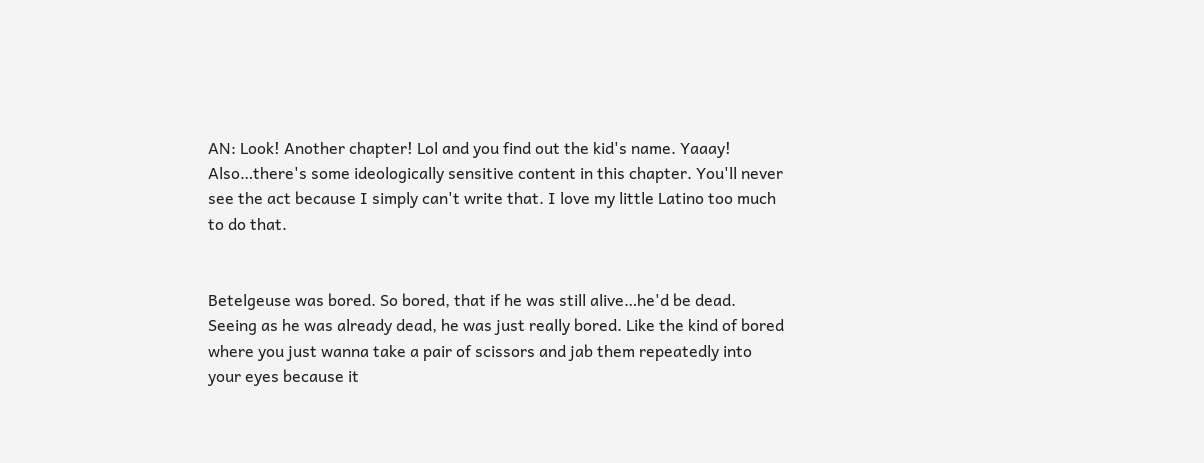AN: Look! Another chapter! Lol and you find out the kid's name. Yaaay! Also…there's some ideologically sensitive content in this chapter. You'll never see the act because I simply can't write that. I love my little Latino too much to do that.


Betelgeuse was bored. So bored, that if he was still alive…he'd be dead. Seeing as he was already dead, he was just really bored. Like the kind of bored where you just wanna take a pair of scissors and jab them repeatedly into your eyes because it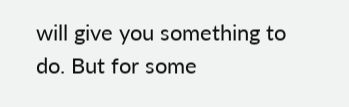will give you something to do. But for some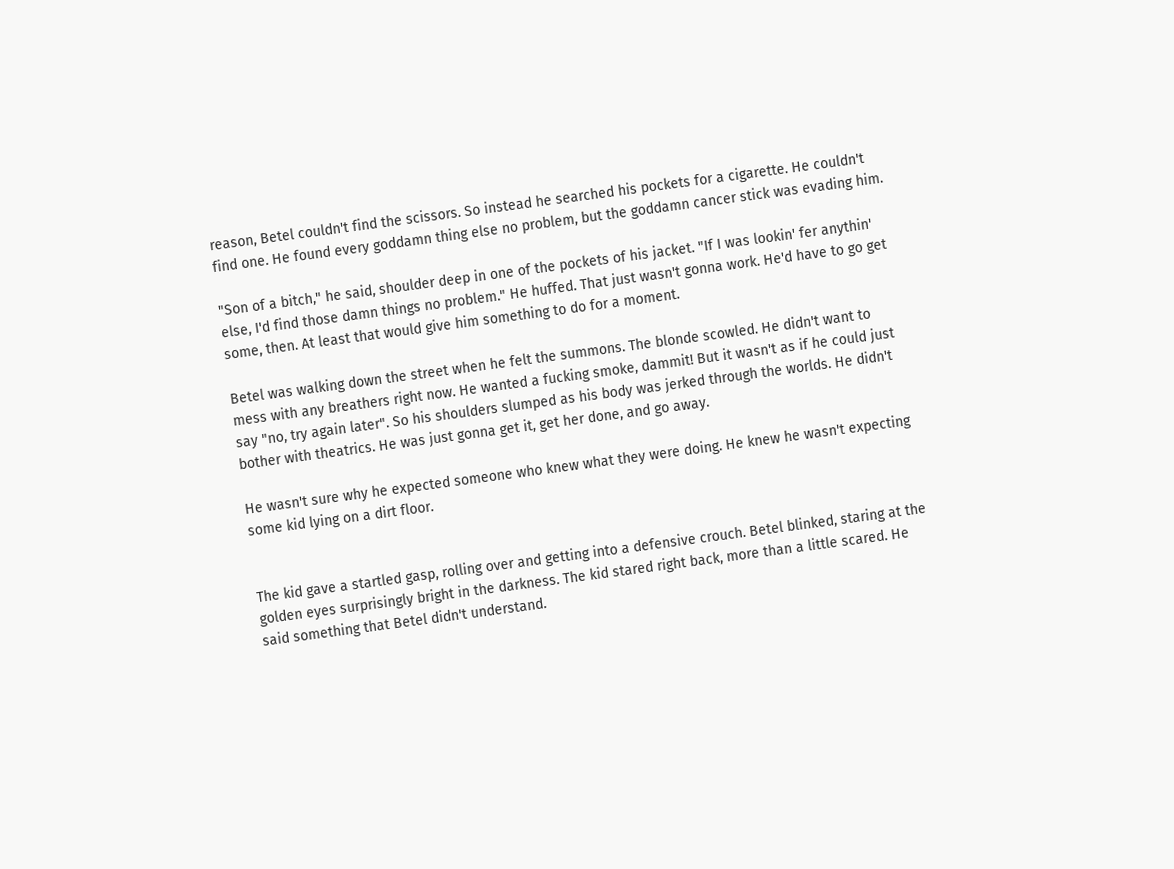reason, Betel couldn't find the scissors. So instead he searched his pockets for a cigarette. He couldn't find one. He found every goddamn thing else no problem, but the goddamn cancer stick was evading him.

"Son of a bitch," he said, shoulder deep in one of the pockets of his jacket. "If I was lookin' fer anythin' else, I'd find those damn things no problem." He huffed. That just wasn't gonna work. He'd have to go get some, then. At least that would give him something to do for a moment.

Betel was walking down the street when he felt the summons. The blonde scowled. He didn't want to mess with any breathers right now. He wanted a fucking smoke, dammit! But it wasn't as if he could just say "no, try again later". So his shoulders slumped as his body was jerked through the worlds. He didn't bother with theatrics. He was just gonna get it, get her done, and go away.

He wasn't sure why he expected someone who knew what they were doing. He knew he wasn't expecting some kid lying on a dirt floor.


The kid gave a startled gasp, rolling over and getting into a defensive crouch. Betel blinked, staring at the golden eyes surprisingly bright in the darkness. The kid stared right back, more than a little scared. He said something that Betel didn't understand.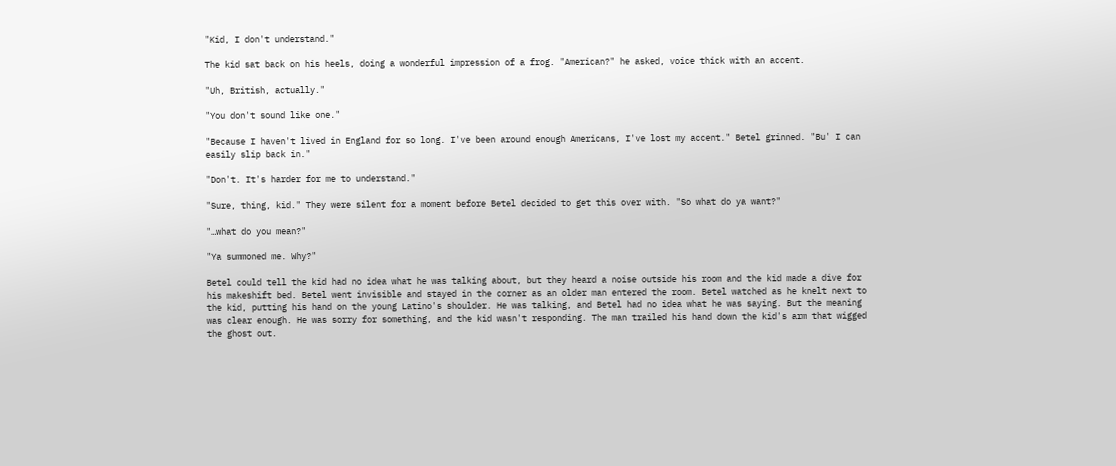"Kid, I don't understand."

The kid sat back on his heels, doing a wonderful impression of a frog. "American?" he asked, voice thick with an accent.

"Uh, British, actually."

"You don't sound like one."

"Because I haven't lived in England for so long. I've been around enough Americans, I've lost my accent." Betel grinned. "Bu' I can easily slip back in."

"Don't. It's harder for me to understand."

"Sure, thing, kid." They were silent for a moment before Betel decided to get this over with. "So what do ya want?"

"…what do you mean?"

"Ya summoned me. Why?"

Betel could tell the kid had no idea what he was talking about, but they heard a noise outside his room and the kid made a dive for his makeshift bed. Betel went invisible and stayed in the corner as an older man entered the room. Betel watched as he knelt next to the kid, putting his hand on the young Latino's shoulder. He was talking, and Betel had no idea what he was saying. But the meaning was clear enough. He was sorry for something, and the kid wasn't responding. The man trailed his hand down the kid's arm that wigged the ghost out.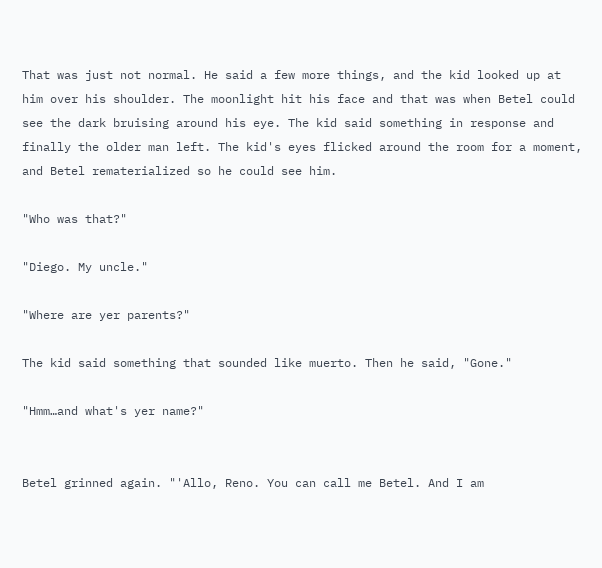That was just not normal. He said a few more things, and the kid looked up at him over his shoulder. The moonlight hit his face and that was when Betel could see the dark bruising around his eye. The kid said something in response and finally the older man left. The kid's eyes flicked around the room for a moment, and Betel rematerialized so he could see him.

"Who was that?"

"Diego. My uncle."

"Where are yer parents?"

The kid said something that sounded like muerto. Then he said, "Gone."

"Hmm…and what's yer name?"


Betel grinned again. "'Allo, Reno. You can call me Betel. And I am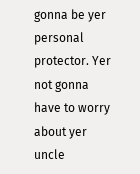gonna be yer personal protector. Yer not gonna have to worry about yer uncle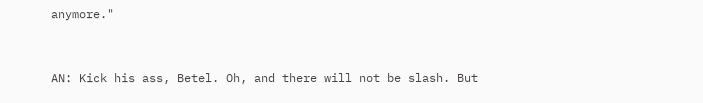anymore."


AN: Kick his ass, Betel. Oh, and there will not be slash. But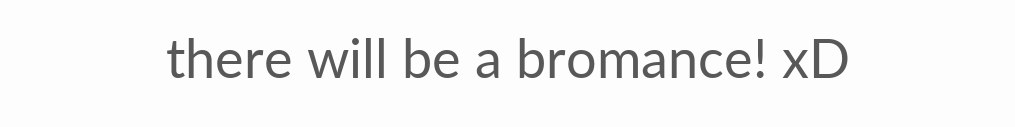there will be a bromance! xD